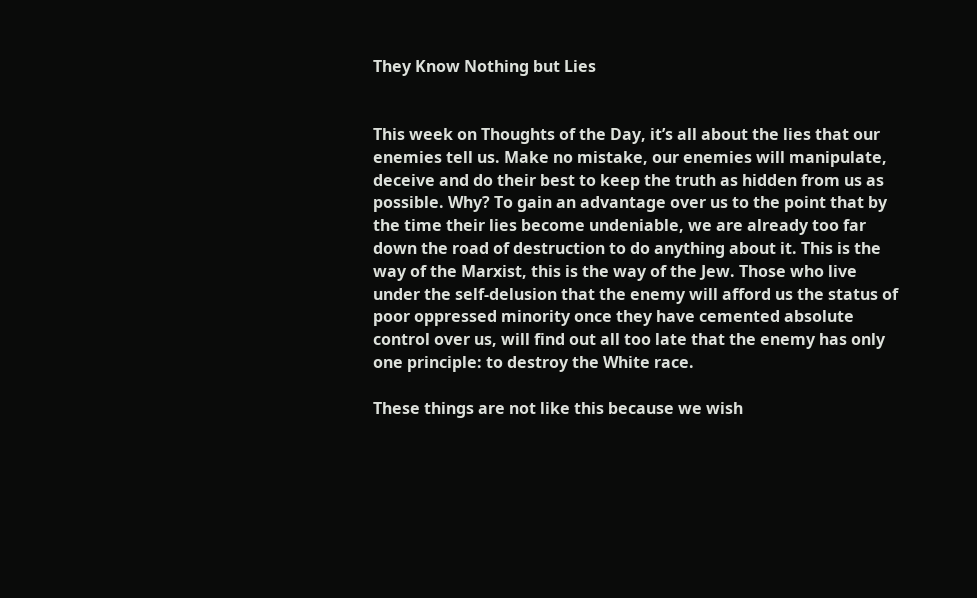They Know Nothing but Lies


This week on Thoughts of the Day, it’s all about the lies that our enemies tell us. Make no mistake, our enemies will manipulate, deceive and do their best to keep the truth as hidden from us as possible. Why? To gain an advantage over us to the point that by the time their lies become undeniable, we are already too far down the road of destruction to do anything about it. This is the way of the Marxist, this is the way of the Jew. Those who live under the self-delusion that the enemy will afford us the status of poor oppressed minority once they have cemented absolute control over us, will find out all too late that the enemy has only one principle: to destroy the White race.

These things are not like this because we wish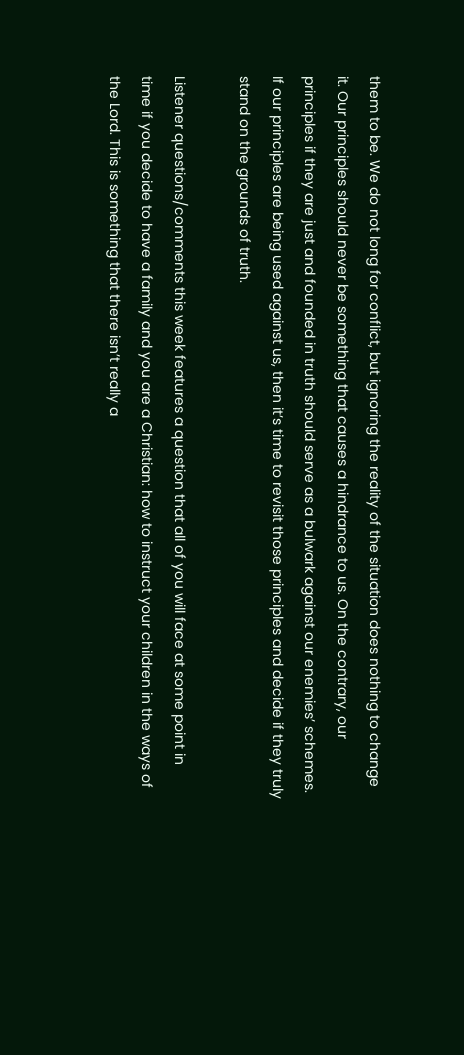them to be. We do not long for conflict, but ignoring the reality of the situation does nothing to change it. Our principles should never be something that causes a hindrance to us. On the contrary, our principles if they are just and founded in truth should serve as a bulwark against our enemies’ schemes. If our principles are being used against us, then it’s time to revisit those principles and decide if they truly stand on the grounds of truth.

Listener questions/comments this week features a question that all of you will face at some point in time if you decide to have a family and you are a Christian: how to instruct your children in the ways of the Lord. This is something that there isn’t really a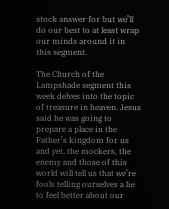stock answer for but we’ll do our best to at least wrap our minds around it in this segment.

The Church of the Lampshade segment this week delves into the topic of treasure in heaven. Jesus said he was going to prepare a place in the Father’s kingdom for us and yet, the mockers, the enemy and those of this world will tell us that we’re fools telling ourselves a lie to feel better about our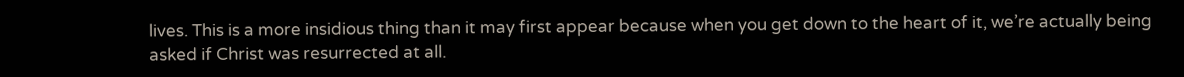lives. This is a more insidious thing than it may first appear because when you get down to the heart of it, we’re actually being asked if Christ was resurrected at all.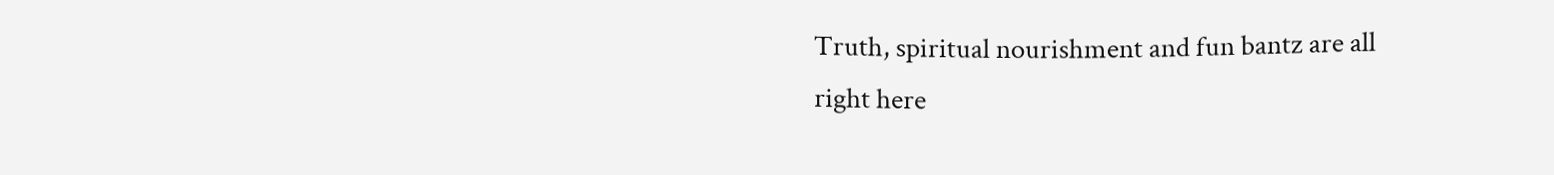Truth, spiritual nourishment and fun bantz are all right here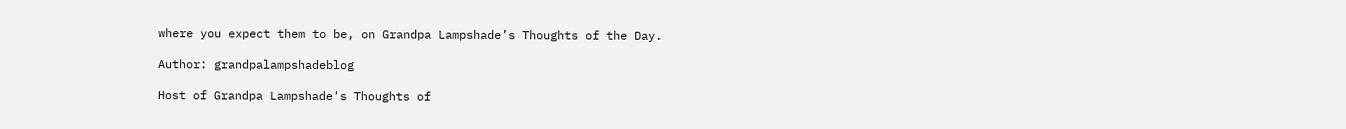where you expect them to be, on Grandpa Lampshade’s Thoughts of the Day.

Author: grandpalampshadeblog

Host of Grandpa Lampshade's Thoughts of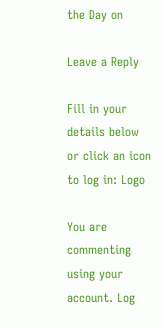the Day on

Leave a Reply

Fill in your details below or click an icon to log in: Logo

You are commenting using your account. Log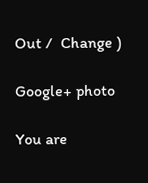Out /  Change )

Google+ photo

You are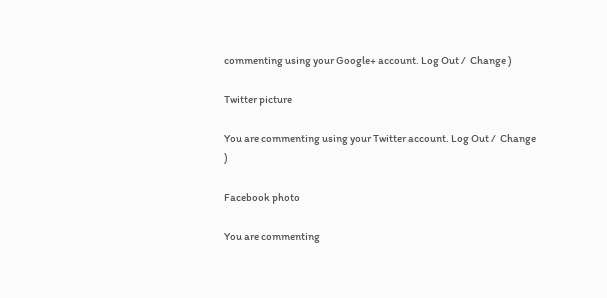commenting using your Google+ account. Log Out /  Change )

Twitter picture

You are commenting using your Twitter account. Log Out /  Change )

Facebook photo

You are commenting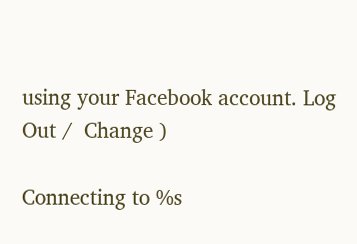using your Facebook account. Log Out /  Change )

Connecting to %s